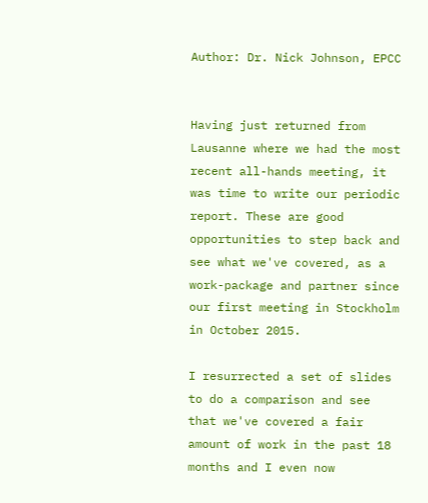Author: Dr. Nick Johnson, EPCC


Having just returned from Lausanne where we had the most recent all-hands meeting, it was time to write our periodic report. These are good opportunities to step back and see what we've covered, as a work-package and partner since our first meeting in Stockholm in October 2015.

I resurrected a set of slides to do a comparison and see that we've covered a fair amount of work in the past 18 months and I even now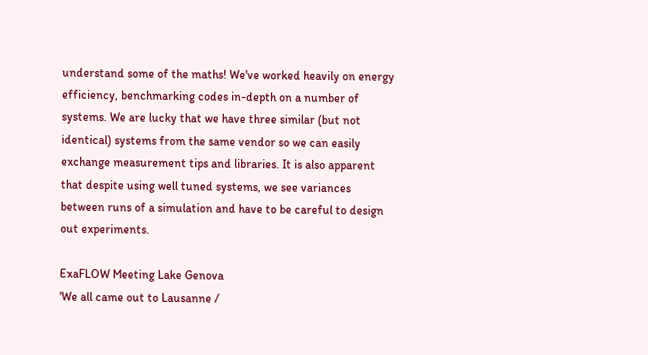understand some of the maths! We've worked heavily on energy efficiency, benchmarking codes in-depth on a number of systems. We are lucky that we have three similar (but not identical) systems from the same vendor so we can easily exchange measurement tips and libraries. It is also apparent that despite using well tuned systems, we see variances between runs of a simulation and have to be careful to design out experiments.

ExaFLOW Meeting Lake Genova
'We all came out to Lausanne /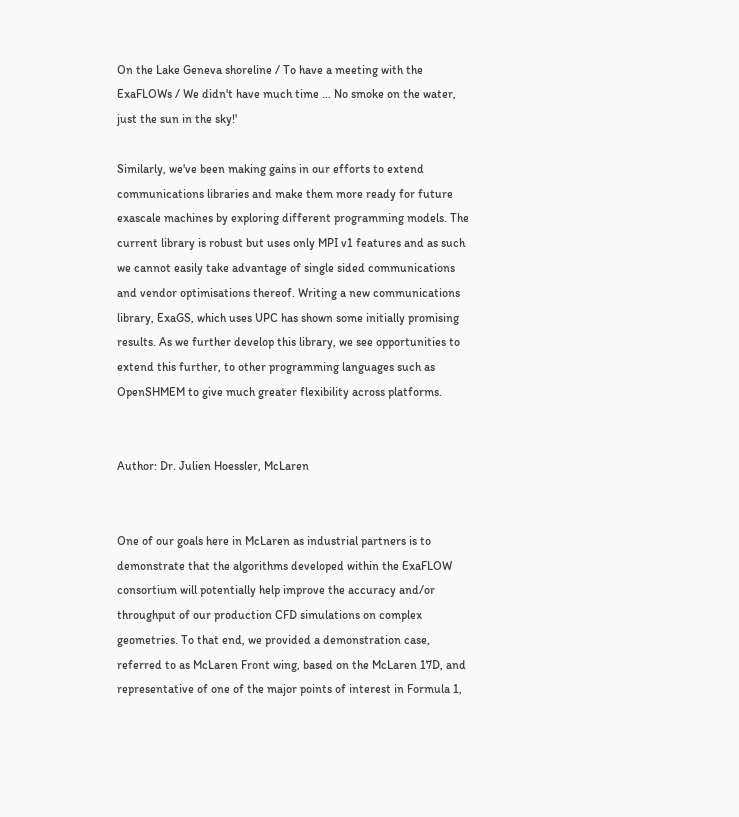On the Lake Geneva shoreline / To have a meeting with the ExaFLOWs / We didn't have much time ... No smoke on the water, just the sun in the sky!'

Similarly, we've been making gains in our efforts to extend communications libraries and make them more ready for future exascale machines by exploring different programming models. The current library is robust but uses only MPI v1 features and as such we cannot easily take advantage of single sided communications and vendor optimisations thereof. Writing a new communications library, ExaGS, which uses UPC has shown some initially promising results. As we further develop this library, we see opportunities to extend this further, to other programming languages such as OpenSHMEM to give much greater flexibility across platforms.


Author: Dr. Julien Hoessler, McLaren


One of our goals here in McLaren as industrial partners is to demonstrate that the algorithms developed within the ExaFLOW consortium will potentially help improve the accuracy and/or throughput of our production CFD simulations on complex geometries. To that end, we provided a demonstration case, referred to as McLaren Front wing, based on the McLaren 17D, and representative of one of the major points of interest in Formula 1,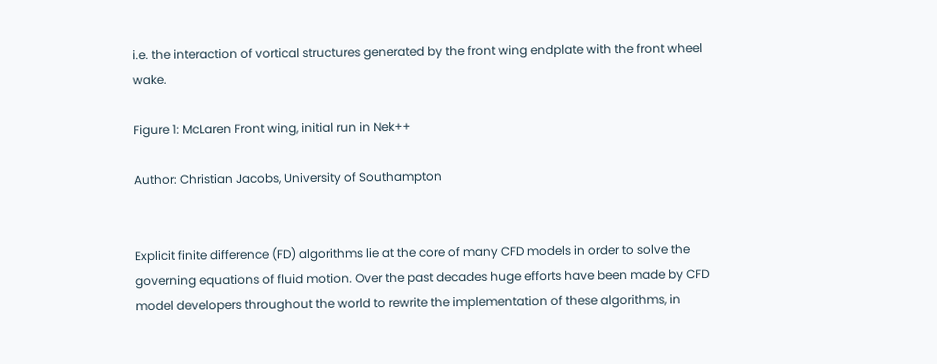i.e. the interaction of vortical structures generated by the front wing endplate with the front wheel wake.

Figure 1: McLaren Front wing, initial run in Nek++

Author: Christian Jacobs, University of Southampton


Explicit finite difference (FD) algorithms lie at the core of many CFD models in order to solve the governing equations of fluid motion. Over the past decades huge efforts have been made by CFD model developers throughout the world to rewrite the implementation of these algorithms, in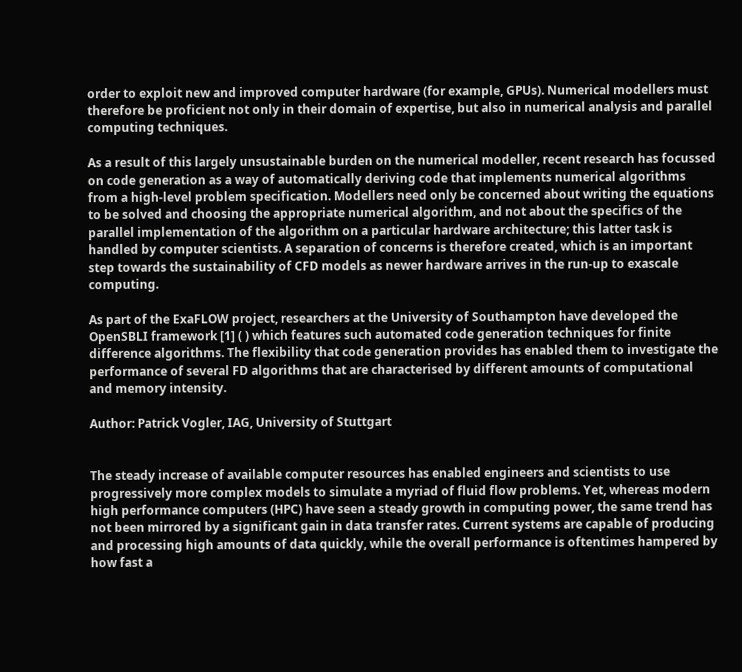order to exploit new and improved computer hardware (for example, GPUs). Numerical modellers must therefore be proficient not only in their domain of expertise, but also in numerical analysis and parallel computing techniques.

As a result of this largely unsustainable burden on the numerical modeller, recent research has focussed on code generation as a way of automatically deriving code that implements numerical algorithms from a high-level problem specification. Modellers need only be concerned about writing the equations to be solved and choosing the appropriate numerical algorithm, and not about the specifics of the parallel implementation of the algorithm on a particular hardware architecture; this latter task is handled by computer scientists. A separation of concerns is therefore created, which is an important step towards the sustainability of CFD models as newer hardware arrives in the run-up to exascale computing.

As part of the ExaFLOW project, researchers at the University of Southampton have developed the OpenSBLI framework [1] ( ) which features such automated code generation techniques for finite difference algorithms. The flexibility that code generation provides has enabled them to investigate the performance of several FD algorithms that are characterised by different amounts of computational and memory intensity.

Author: Patrick Vogler, IAG, University of Stuttgart


The steady increase of available computer resources has enabled engineers and scientists to use progressively more complex models to simulate a myriad of fluid flow problems. Yet, whereas modern high performance computers (HPC) have seen a steady growth in computing power, the same trend has not been mirrored by a significant gain in data transfer rates. Current systems are capable of producing and processing high amounts of data quickly, while the overall performance is oftentimes hampered by how fast a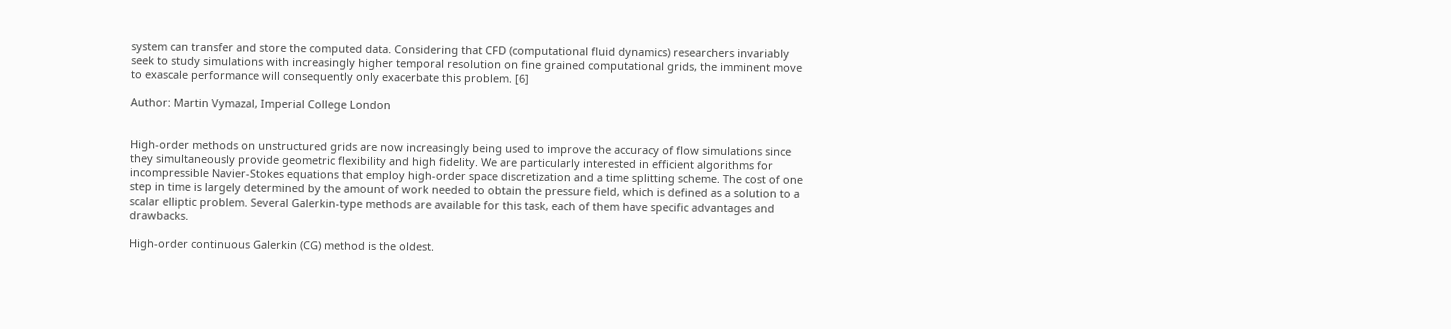system can transfer and store the computed data. Considering that CFD (computational fluid dynamics) researchers invariably seek to study simulations with increasingly higher temporal resolution on fine grained computational grids, the imminent move to exascale performance will consequently only exacerbate this problem. [6]

Author: Martin Vymazal, Imperial College London


High-order methods on unstructured grids are now increasingly being used to improve the accuracy of flow simulations since they simultaneously provide geometric flexibility and high fidelity. We are particularly interested in efficient algorithms for incompressible Navier-Stokes equations that employ high-order space discretization and a time splitting scheme. The cost of one step in time is largely determined by the amount of work needed to obtain the pressure field, which is defined as a solution to a scalar elliptic problem. Several Galerkin-type methods are available for this task, each of them have specific advantages and drawbacks.

High-order continuous Galerkin (CG) method is the oldest.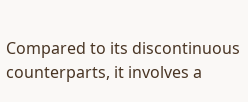Compared to its discontinuous counterparts, it involves a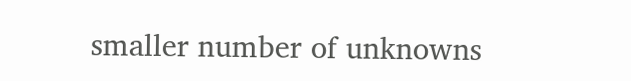smaller number of unknowns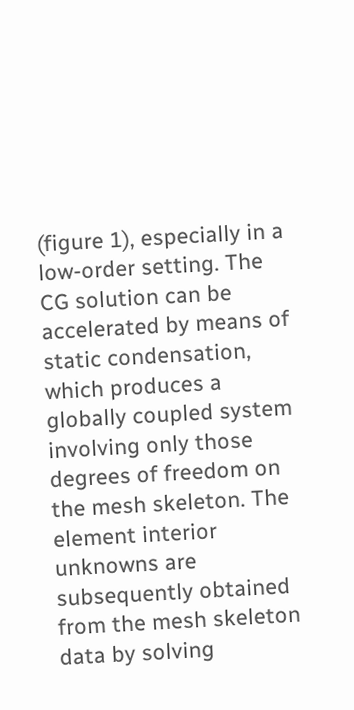(figure 1), especially in a low-order setting. The CG solution can be accelerated by means of static condensation, which produces a globally coupled system involving only those degrees of freedom on the mesh skeleton. The element interior unknowns are subsequently obtained from the mesh skeleton data by solving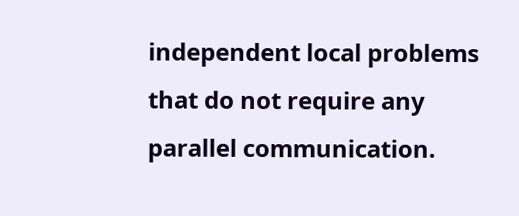independent local problems that do not require any parallel communication.